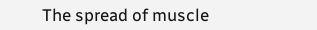The spread of muscle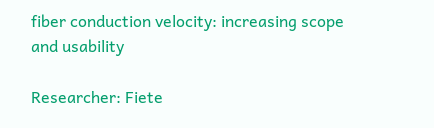fiber conduction velocity: increasing scope and usability

Researcher: Fiete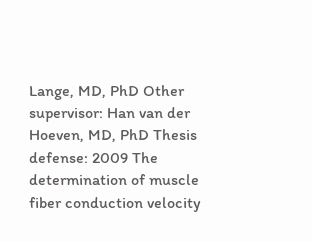Lange, MD, PhD Other supervisor: Han van der Hoeven, MD, PhD Thesis defense: 2009 The determination of muscle fiber conduction velocity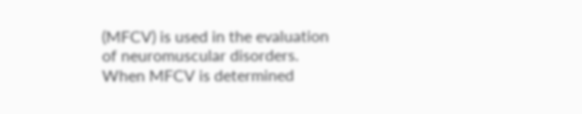(MFCV) is used in the evaluation of neuromuscular disorders. When MFCV is determined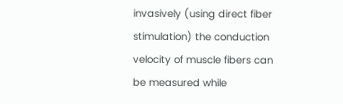invasively (using direct fiber stimulation) the conduction velocity of muscle fibers can be measured while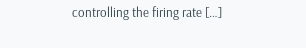controlling the firing rate […]